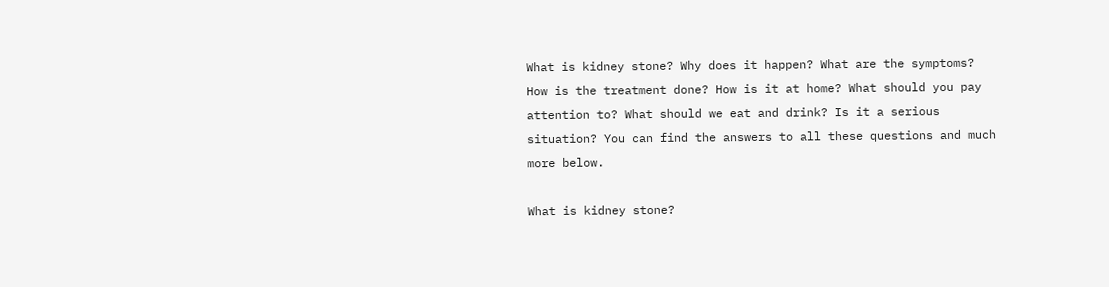What is kidney stone? Why does it happen? What are the symptoms? How is the treatment done? How is it at home? What should you pay attention to? What should we eat and drink? Is it a serious situation? You can find the answers to all these questions and much more below.

What is kidney stone?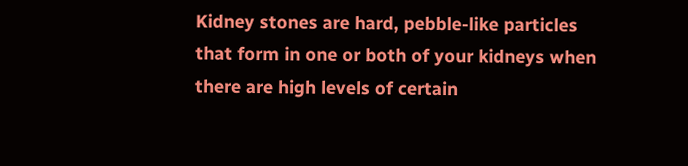Kidney stones are hard, pebble-like particles that form in one or both of your kidneys when there are high levels of certain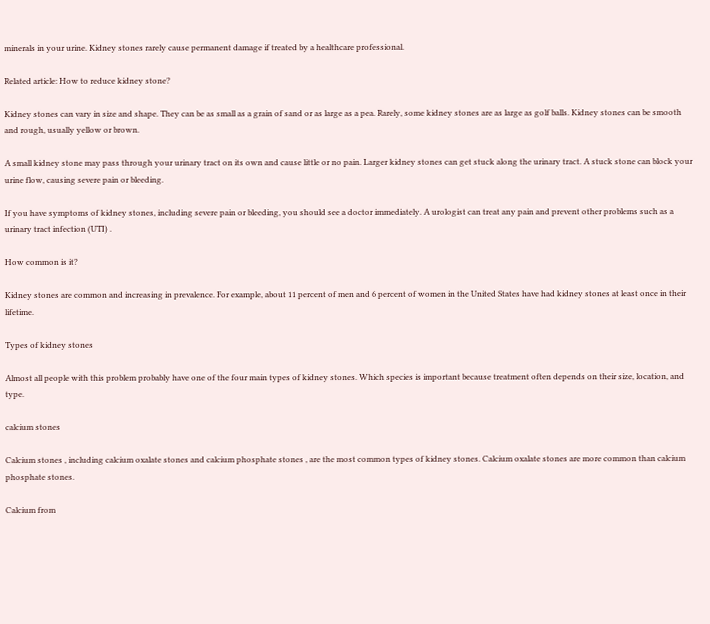minerals in your urine. Kidney stones rarely cause permanent damage if treated by a healthcare professional.

Related article: How to reduce kidney stone?

Kidney stones can vary in size and shape. They can be as small as a grain of sand or as large as a pea. Rarely, some kidney stones are as large as golf balls. Kidney stones can be smooth and rough, usually yellow or brown.

A small kidney stone may pass through your urinary tract on its own and cause little or no pain. Larger kidney stones can get stuck along the urinary tract. A stuck stone can block your urine flow, causing severe pain or bleeding.

If you have symptoms of kidney stones, including severe pain or bleeding, you should see a doctor immediately. A urologist can treat any pain and prevent other problems such as a urinary tract infection (UTI) .

How common is it?

Kidney stones are common and increasing in prevalence. For example, about 11 percent of men and 6 percent of women in the United States have had kidney stones at least once in their lifetime.

Types of kidney stones

Almost all people with this problem probably have one of the four main types of kidney stones. Which species is important because treatment often depends on their size, location, and type.

calcium stones

Calcium stones , including calcium oxalate stones and calcium phosphate stones , are the most common types of kidney stones. Calcium oxalate stones are more common than calcium phosphate stones.

Calcium from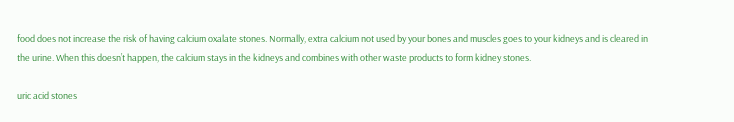food does not increase the risk of having calcium oxalate stones. Normally, extra calcium not used by your bones and muscles goes to your kidneys and is cleared in the urine. When this doesn’t happen, the calcium stays in the kidneys and combines with other waste products to form kidney stones.

uric acid stones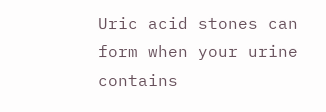Uric acid stones can form when your urine contains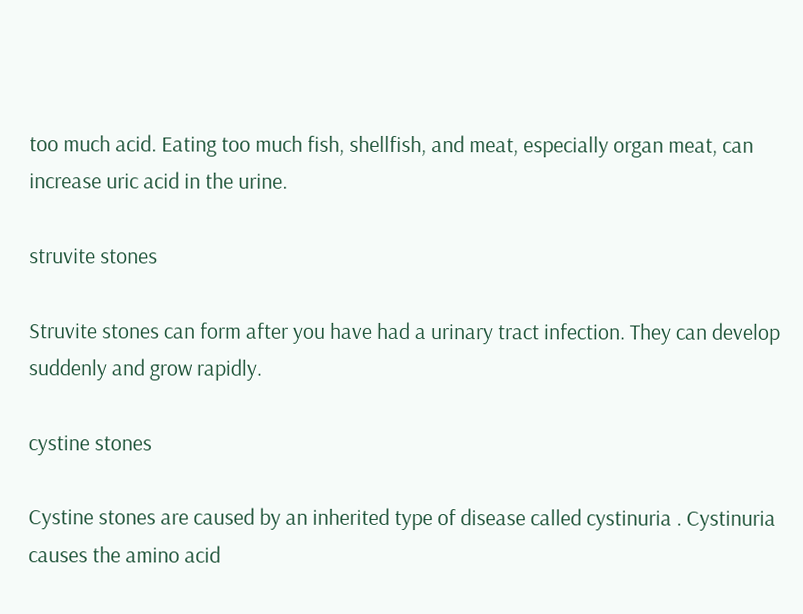too much acid. Eating too much fish, shellfish, and meat, especially organ meat, can increase uric acid in the urine.

struvite stones

Struvite stones can form after you have had a urinary tract infection. They can develop suddenly and grow rapidly.

cystine stones

Cystine stones are caused by an inherited type of disease called cystinuria . Cystinuria causes the amino acid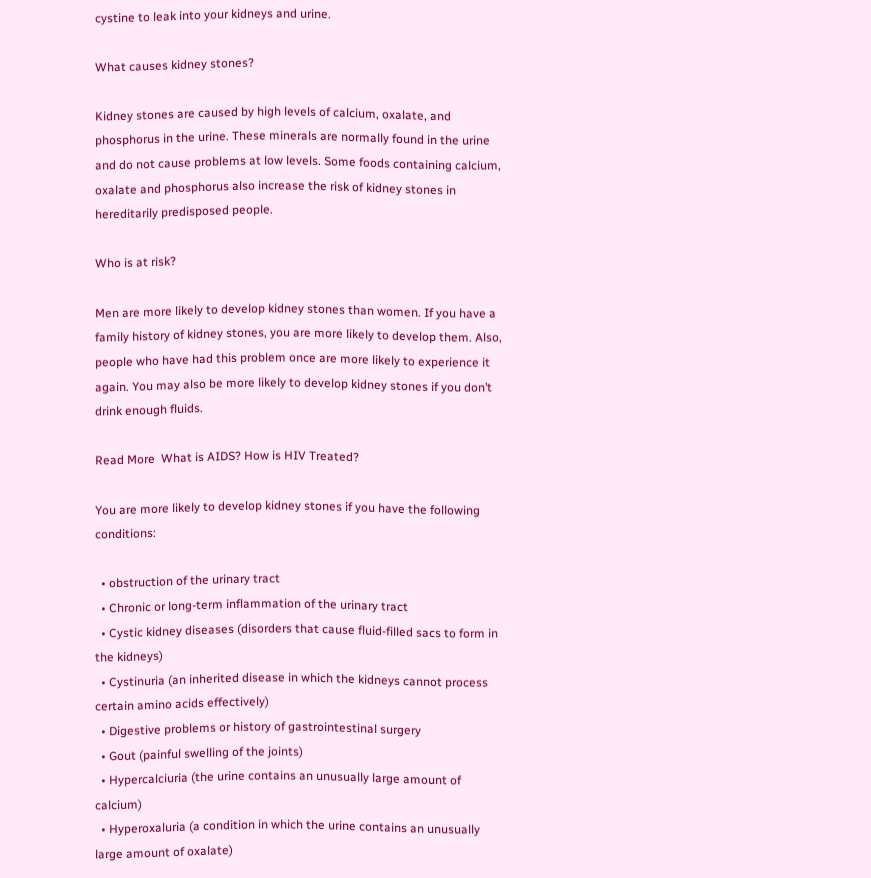cystine to leak into your kidneys and urine.

What causes kidney stones?

Kidney stones are caused by high levels of calcium, oxalate, and phosphorus in the urine. These minerals are normally found in the urine and do not cause problems at low levels. Some foods containing calcium, oxalate and phosphorus also increase the risk of kidney stones in hereditarily predisposed people.

Who is at risk?

Men are more likely to develop kidney stones than women. If you have a family history of kidney stones, you are more likely to develop them. Also, people who have had this problem once are more likely to experience it again. You may also be more likely to develop kidney stones if you don’t drink enough fluids.

Read More  What is AIDS? How is HIV Treated?

You are more likely to develop kidney stones if you have the following conditions:

  • obstruction of the urinary tract
  • Chronic or long-term inflammation of the urinary tract
  • Cystic kidney diseases (disorders that cause fluid-filled sacs to form in the kidneys)
  • Cystinuria (an inherited disease in which the kidneys cannot process certain amino acids effectively)
  • Digestive problems or history of gastrointestinal surgery
  • Gout (painful swelling of the joints)
  • Hypercalciuria (the urine contains an unusually large amount of calcium)
  • Hyperoxaluria (a condition in which the urine contains an unusually large amount of oxalate)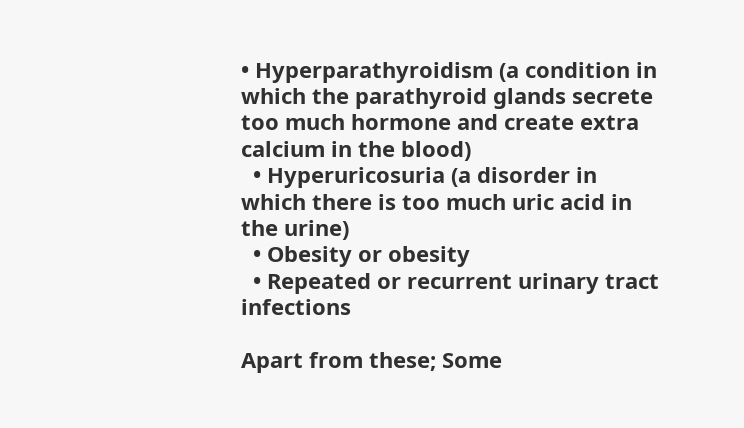• Hyperparathyroidism (a condition in which the parathyroid glands secrete too much hormone and create extra calcium in the blood)
  • Hyperuricosuria (a disorder in which there is too much uric acid in the urine)
  • Obesity or obesity
  • Repeated or recurrent urinary tract infections

Apart from these; Some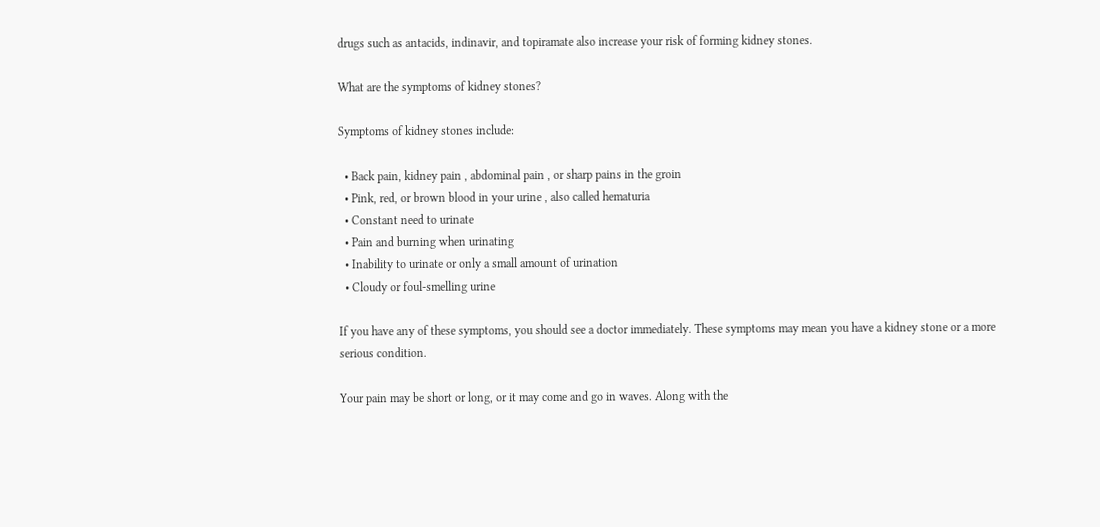drugs such as antacids, indinavir, and topiramate also increase your risk of forming kidney stones.

What are the symptoms of kidney stones?

Symptoms of kidney stones include:

  • Back pain, kidney pain , abdominal pain , or sharp pains in the groin
  • Pink, red, or brown blood in your urine , also called hematuria
  • Constant need to urinate
  • Pain and burning when urinating
  • Inability to urinate or only a small amount of urination
  • Cloudy or foul-smelling urine

If you have any of these symptoms, you should see a doctor immediately. These symptoms may mean you have a kidney stone or a more serious condition.

Your pain may be short or long, or it may come and go in waves. Along with the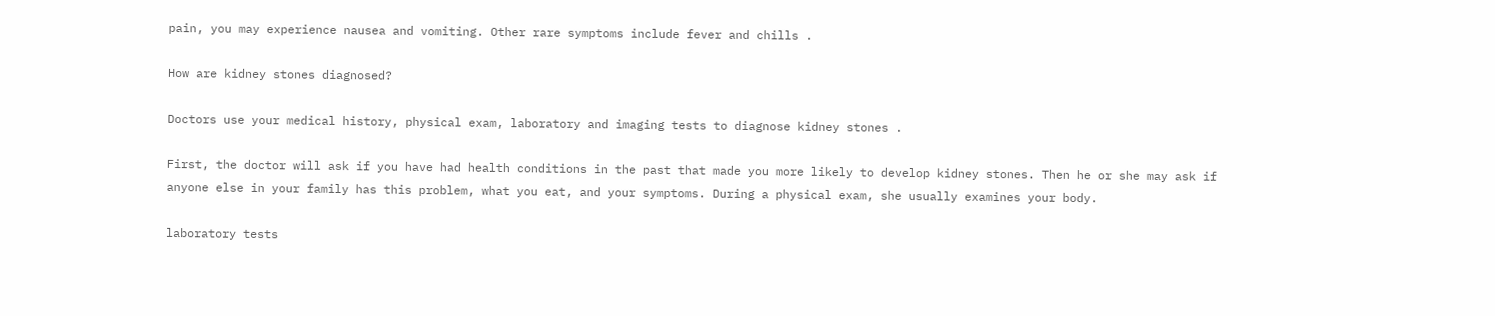pain, you may experience nausea and vomiting. Other rare symptoms include fever and chills .

How are kidney stones diagnosed?

Doctors use your medical history, physical exam, laboratory and imaging tests to diagnose kidney stones .

First, the doctor will ask if you have had health conditions in the past that made you more likely to develop kidney stones. Then he or she may ask if anyone else in your family has this problem, what you eat, and your symptoms. During a physical exam, she usually examines your body.

laboratory tests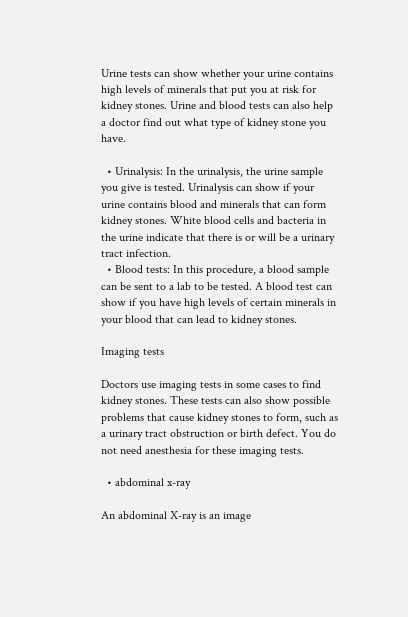Urine tests can show whether your urine contains high levels of minerals that put you at risk for kidney stones. Urine and blood tests can also help a doctor find out what type of kidney stone you have.

  • Urinalysis: In the urinalysis, the urine sample you give is tested. Urinalysis can show if your urine contains blood and minerals that can form kidney stones. White blood cells and bacteria in the urine indicate that there is or will be a urinary tract infection.
  • Blood tests: In this procedure, a blood sample can be sent to a lab to be tested. A blood test can show if you have high levels of certain minerals in your blood that can lead to kidney stones.

Imaging tests

Doctors use imaging tests in some cases to find kidney stones. These tests can also show possible problems that cause kidney stones to form, such as a urinary tract obstruction or birth defect. You do not need anesthesia for these imaging tests.

  • abdominal x-ray

An abdominal X-ray is an image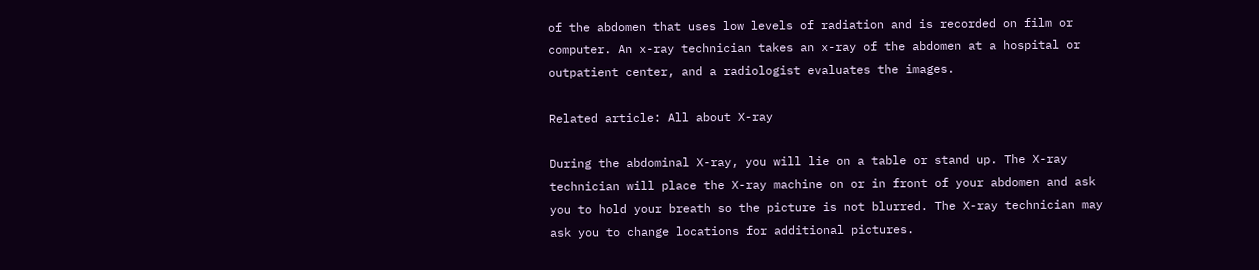of the abdomen that uses low levels of radiation and is recorded on film or computer. An x-ray technician takes an x-ray of the abdomen at a hospital or outpatient center, and a radiologist evaluates the images.

Related article: All about X-ray

During the abdominal X-ray, you will lie on a table or stand up. The X-ray technician will place the X-ray machine on or in front of your abdomen and ask you to hold your breath so the picture is not blurred. The X-ray technician may ask you to change locations for additional pictures.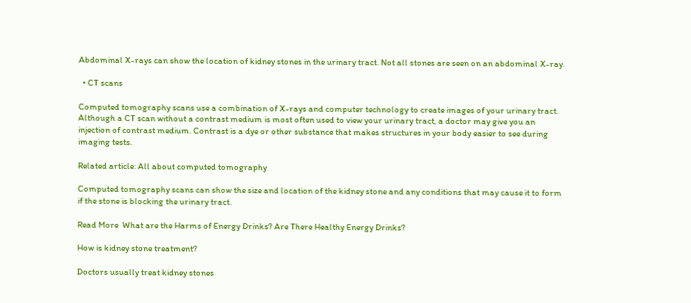Abdominal X-rays can show the location of kidney stones in the urinary tract. Not all stones are seen on an abdominal X-ray.

  • CT scans

Computed tomography scans use a combination of X-rays and computer technology to create images of your urinary tract. Although a CT scan without a contrast medium is most often used to view your urinary tract, a doctor may give you an injection of contrast medium. Contrast is a dye or other substance that makes structures in your body easier to see during imaging tests.

Related article: All about computed tomography

Computed tomography scans can show the size and location of the kidney stone and any conditions that may cause it to form if the stone is blocking the urinary tract.

Read More  What are the Harms of Energy Drinks? Are There Healthy Energy Drinks?

How is kidney stone treatment?

Doctors usually treat kidney stones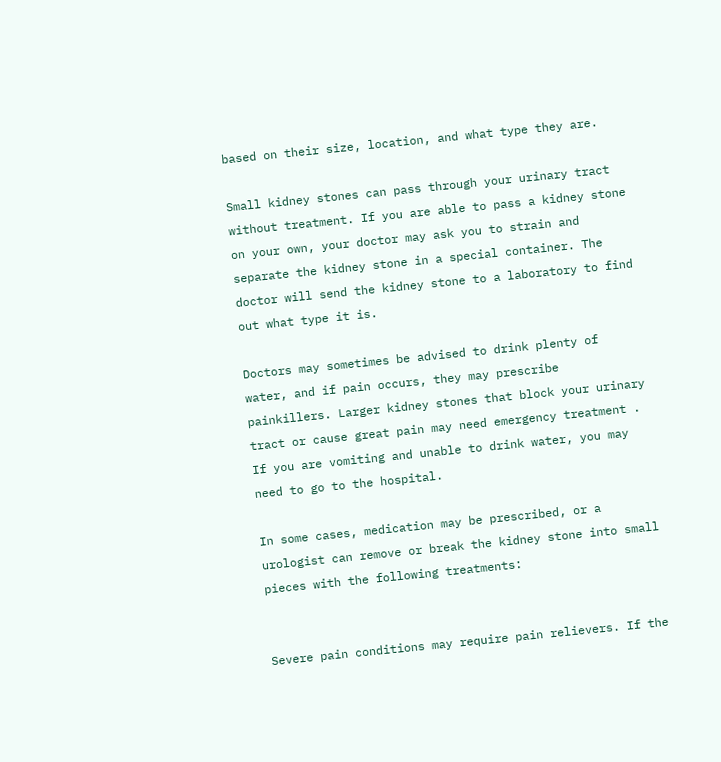based on their size, location, and what type they are.

Small kidney stones can pass through your urinary tract without treatment. If you are able to pass a kidney stone on your own, your doctor may ask you to strain and separate the kidney stone in a special container. The doctor will send the kidney stone to a laboratory to find out what type it is.

Doctors may sometimes be advised to drink plenty of water, and if pain occurs, they may prescribe painkillers. Larger kidney stones that block your urinary tract or cause great pain may need emergency treatment . If you are vomiting and unable to drink water, you may need to go to the hospital.

In some cases, medication may be prescribed, or a urologist can remove or break the kidney stone into small pieces with the following treatments:


Severe pain conditions may require pain relievers. If the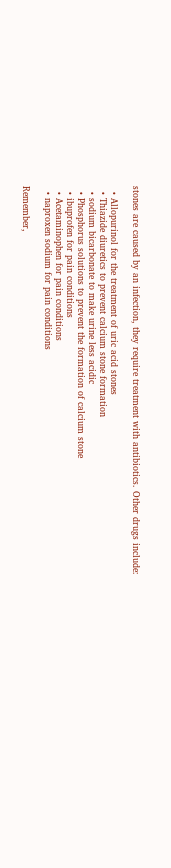stones are caused by an infection, they require treatment with antibiotics. Other drugs include:

  • Allopurinol for the treatment of uric acid stones
  • Thiazide diuretics to prevent calcium stone formation
  • sodium bicarbonate to make urine less acidic
  • Phosphorus solutions to prevent the formation of calcium stone
  • ibuprofen for pain conditions
  • Acetaminophen for pain conditions
  • naproxen sodium for pain conditions

Remember,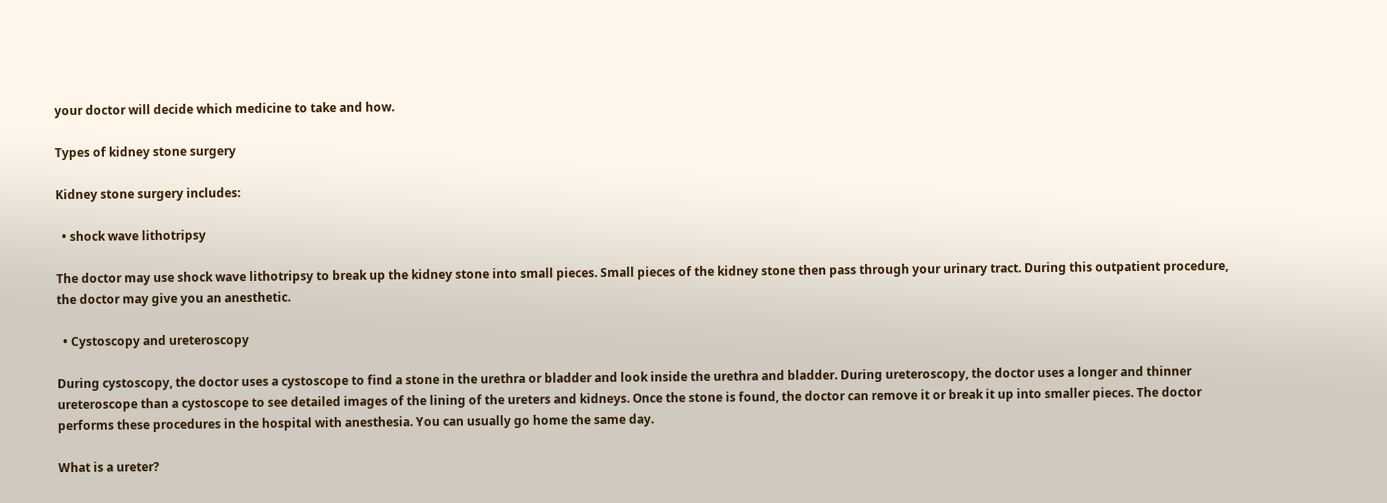your doctor will decide which medicine to take and how.

Types of kidney stone surgery

Kidney stone surgery includes:

  • shock wave lithotripsy

The doctor may use shock wave lithotripsy to break up the kidney stone into small pieces. Small pieces of the kidney stone then pass through your urinary tract. During this outpatient procedure, the doctor may give you an anesthetic.

  • Cystoscopy and ureteroscopy

During cystoscopy, the doctor uses a cystoscope to find a stone in the urethra or bladder and look inside the urethra and bladder. During ureteroscopy, the doctor uses a longer and thinner ureteroscope than a cystoscope to see detailed images of the lining of the ureters and kidneys. Once the stone is found, the doctor can remove it or break it up into smaller pieces. The doctor performs these procedures in the hospital with anesthesia. You can usually go home the same day.

What is a ureter?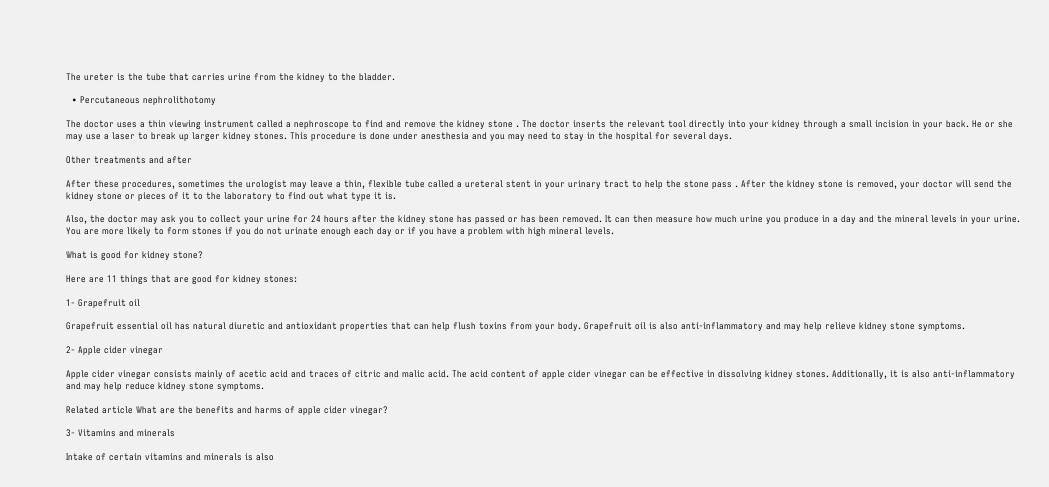The ureter is the tube that carries urine from the kidney to the bladder.

  • Percutaneous nephrolithotomy

The doctor uses a thin viewing instrument called a nephroscope to find and remove the kidney stone . The doctor inserts the relevant tool directly into your kidney through a small incision in your back. He or she may use a laser to break up larger kidney stones. This procedure is done under anesthesia and you may need to stay in the hospital for several days.

Other treatments and after

After these procedures, sometimes the urologist may leave a thin, flexible tube called a ureteral stent in your urinary tract to help the stone pass . After the kidney stone is removed, your doctor will send the kidney stone or pieces of it to the laboratory to find out what type it is.

Also, the doctor may ask you to collect your urine for 24 hours after the kidney stone has passed or has been removed. It can then measure how much urine you produce in a day and the mineral levels in your urine. You are more likely to form stones if you do not urinate enough each day or if you have a problem with high mineral levels.

What is good for kidney stone?

Here are 11 things that are good for kidney stones:

1- Grapefruit oil

Grapefruit essential oil has natural diuretic and antioxidant properties that can help flush toxins from your body. Grapefruit oil is also anti-inflammatory and may help relieve kidney stone symptoms.

2- Apple cider vinegar

Apple cider vinegar consists mainly of acetic acid and traces of citric and malic acid. The acid content of apple cider vinegar can be effective in dissolving kidney stones. Additionally, it is also anti-inflammatory and may help reduce kidney stone symptoms.

Related article What are the benefits and harms of apple cider vinegar?

3- Vitamins and minerals

Intake of certain vitamins and minerals is also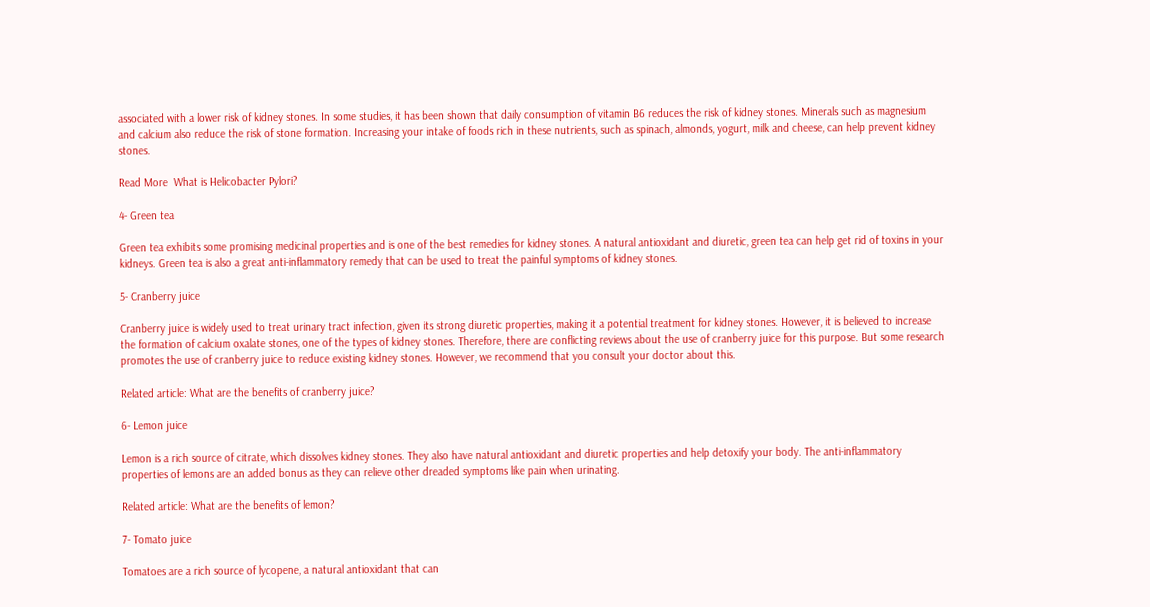associated with a lower risk of kidney stones. In some studies, it has been shown that daily consumption of vitamin B6 reduces the risk of kidney stones. Minerals such as magnesium and calcium also reduce the risk of stone formation. Increasing your intake of foods rich in these nutrients, such as spinach, almonds, yogurt, milk and cheese, can help prevent kidney stones.

Read More  What is Helicobacter Pylori?

4- Green tea

Green tea exhibits some promising medicinal properties and is one of the best remedies for kidney stones. A natural antioxidant and diuretic, green tea can help get rid of toxins in your kidneys. Green tea is also a great anti-inflammatory remedy that can be used to treat the painful symptoms of kidney stones.

5- Cranberry juice

Cranberry juice is widely used to treat urinary tract infection, given its strong diuretic properties, making it a potential treatment for kidney stones. However, it is believed to increase the formation of calcium oxalate stones, one of the types of kidney stones. Therefore, there are conflicting reviews about the use of cranberry juice for this purpose. But some research promotes the use of cranberry juice to reduce existing kidney stones. However, we recommend that you consult your doctor about this.

Related article: What are the benefits of cranberry juice?

6- Lemon juice

Lemon is a rich source of citrate, which dissolves kidney stones. They also have natural antioxidant and diuretic properties and help detoxify your body. The anti-inflammatory properties of lemons are an added bonus as they can relieve other dreaded symptoms like pain when urinating.

Related article: What are the benefits of lemon?

7- Tomato juice

Tomatoes are a rich source of lycopene, a natural antioxidant that can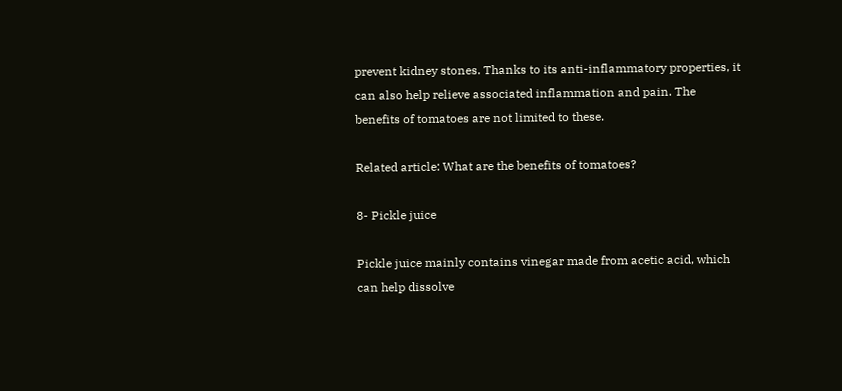prevent kidney stones. Thanks to its anti-inflammatory properties, it can also help relieve associated inflammation and pain. The benefits of tomatoes are not limited to these.

Related article: What are the benefits of tomatoes?

8- Pickle juice

Pickle juice mainly contains vinegar made from acetic acid, which can help dissolve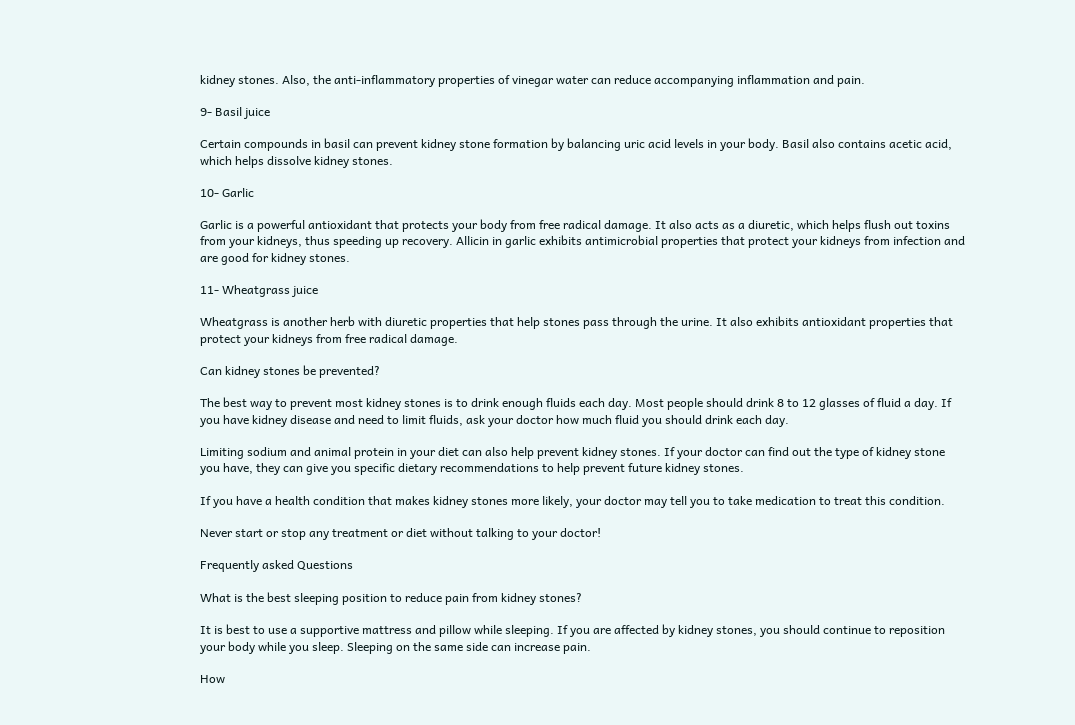kidney stones. Also, the anti-inflammatory properties of vinegar water can reduce accompanying inflammation and pain.

9- Basil juice

Certain compounds in basil can prevent kidney stone formation by balancing uric acid levels in your body. Basil also contains acetic acid, which helps dissolve kidney stones.

10- Garlic

Garlic is a powerful antioxidant that protects your body from free radical damage. It also acts as a diuretic, which helps flush out toxins from your kidneys, thus speeding up recovery. Allicin in garlic exhibits antimicrobial properties that protect your kidneys from infection and are good for kidney stones.

11- Wheatgrass juice

Wheatgrass is another herb with diuretic properties that help stones pass through the urine. It also exhibits antioxidant properties that protect your kidneys from free radical damage.

Can kidney stones be prevented?

The best way to prevent most kidney stones is to drink enough fluids each day. Most people should drink 8 to 12 glasses of fluid a day. If you have kidney disease and need to limit fluids, ask your doctor how much fluid you should drink each day.

Limiting sodium and animal protein in your diet can also help prevent kidney stones. If your doctor can find out the type of kidney stone you have, they can give you specific dietary recommendations to help prevent future kidney stones.

If you have a health condition that makes kidney stones more likely, your doctor may tell you to take medication to treat this condition.

Never start or stop any treatment or diet without talking to your doctor!

Frequently asked Questions

What is the best sleeping position to reduce pain from kidney stones?

It is best to use a supportive mattress and pillow while sleeping. If you are affected by kidney stones, you should continue to reposition your body while you sleep. Sleeping on the same side can increase pain.

How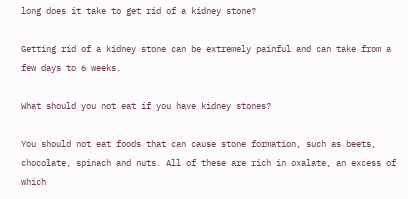long does it take to get rid of a kidney stone?

Getting rid of a kidney stone can be extremely painful and can take from a few days to 6 weeks.

What should you not eat if you have kidney stones?

You should not eat foods that can cause stone formation, such as beets, chocolate, spinach and nuts. All of these are rich in oxalate, an excess of which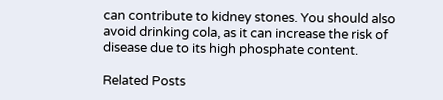can contribute to kidney stones. You should also avoid drinking cola, as it can increase the risk of disease due to its high phosphate content.

Related Posts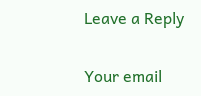Leave a Reply

Your email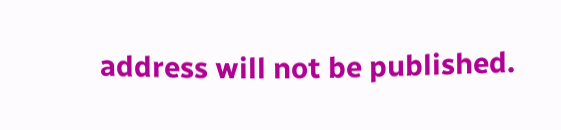address will not be published.